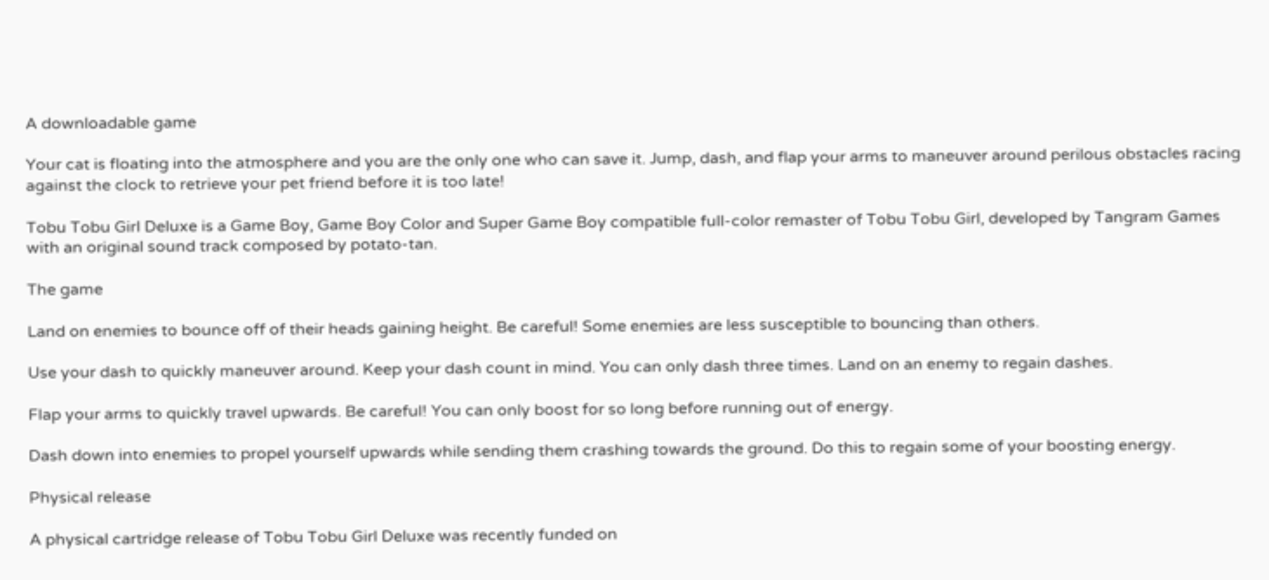A downloadable game

Your cat is floating into the atmosphere and you are the only one who can save it. Jump, dash, and flap your arms to maneuver around perilous obstacles racing against the clock to retrieve your pet friend before it is too late!

Tobu Tobu Girl Deluxe is a Game Boy, Game Boy Color and Super Game Boy compatible full-color remaster of Tobu Tobu Girl, developed by Tangram Games with an original sound track composed by potato-tan.

The game

Land on enemies to bounce off of their heads gaining height. Be careful! Some enemies are less susceptible to bouncing than others.

Use your dash to quickly maneuver around. Keep your dash count in mind. You can only dash three times. Land on an enemy to regain dashes.

Flap your arms to quickly travel upwards. Be careful! You can only boost for so long before running out of energy.

Dash down into enemies to propel yourself upwards while sending them crashing towards the ground. Do this to regain some of your boosting energy.

Physical release

A physical cartridge release of Tobu Tobu Girl Deluxe was recently funded on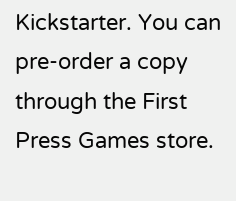Kickstarter. You can pre-order a copy through the First Press Games store.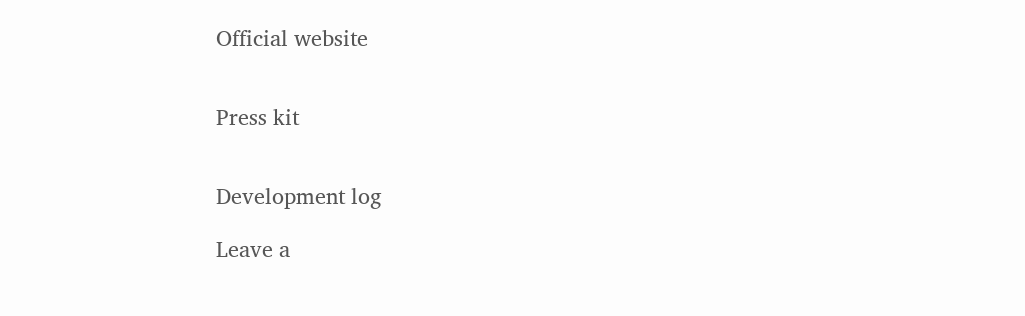Official website


Press kit


Development log

Leave a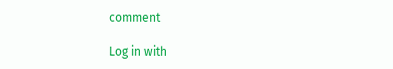comment

Log in with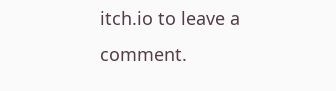itch.io to leave a comment.